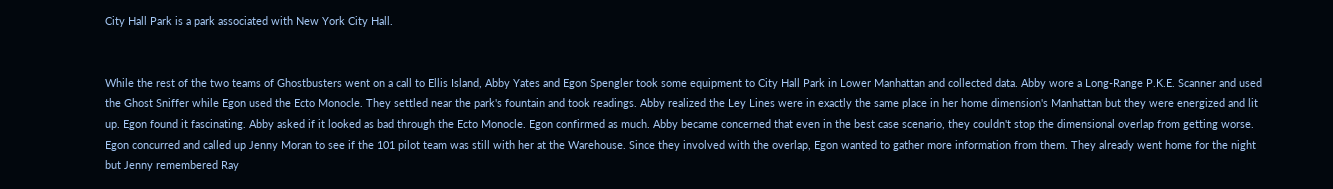City Hall Park is a park associated with New York City Hall.


While the rest of the two teams of Ghostbusters went on a call to Ellis Island, Abby Yates and Egon Spengler took some equipment to City Hall Park in Lower Manhattan and collected data. Abby wore a Long-Range P.K.E. Scanner and used the Ghost Sniffer while Egon used the Ecto Monocle. They settled near the park's fountain and took readings. Abby realized the Ley Lines were in exactly the same place in her home dimension's Manhattan but they were energized and lit up. Egon found it fascinating. Abby asked if it looked as bad through the Ecto Monocle. Egon confirmed as much. Abby became concerned that even in the best case scenario, they couldn't stop the dimensional overlap from getting worse. Egon concurred and called up Jenny Moran to see if the 101 pilot team was still with her at the Warehouse. Since they involved with the overlap, Egon wanted to gather more information from them. They already went home for the night but Jenny remembered Ray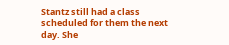Stantz still had a class scheduled for them the next day. She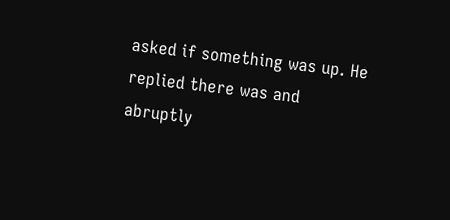asked if something was up. He replied there was and abruptly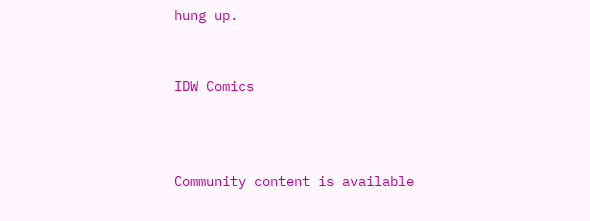hung up.


IDW Comics



Community content is available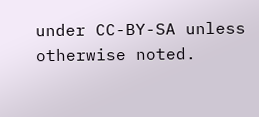under CC-BY-SA unless otherwise noted.